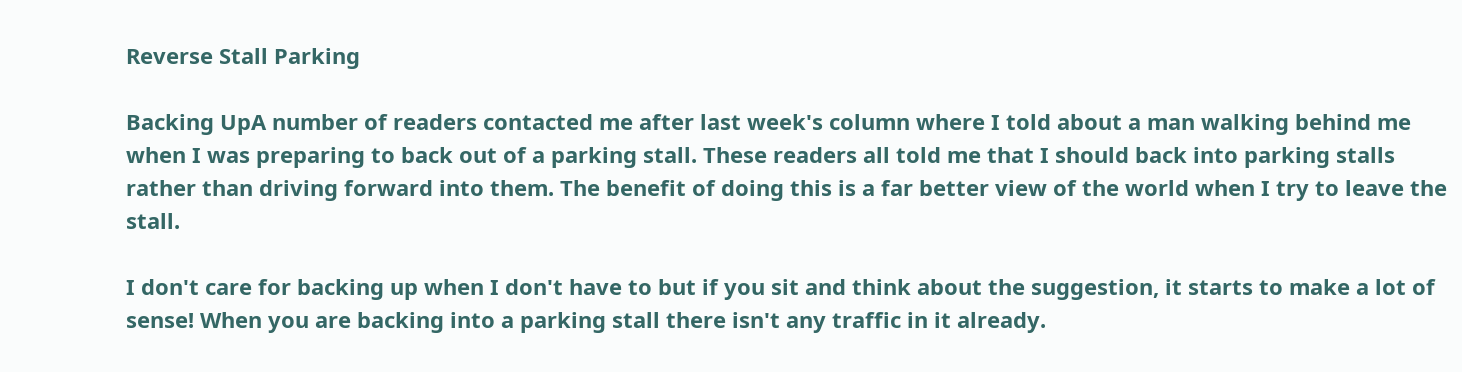Reverse Stall Parking

Backing UpA number of readers contacted me after last week's column where I told about a man walking behind me when I was preparing to back out of a parking stall. These readers all told me that I should back into parking stalls rather than driving forward into them. The benefit of doing this is a far better view of the world when I try to leave the stall.

I don't care for backing up when I don't have to but if you sit and think about the suggestion, it starts to make a lot of sense! When you are backing into a parking stall there isn't any traffic in it already.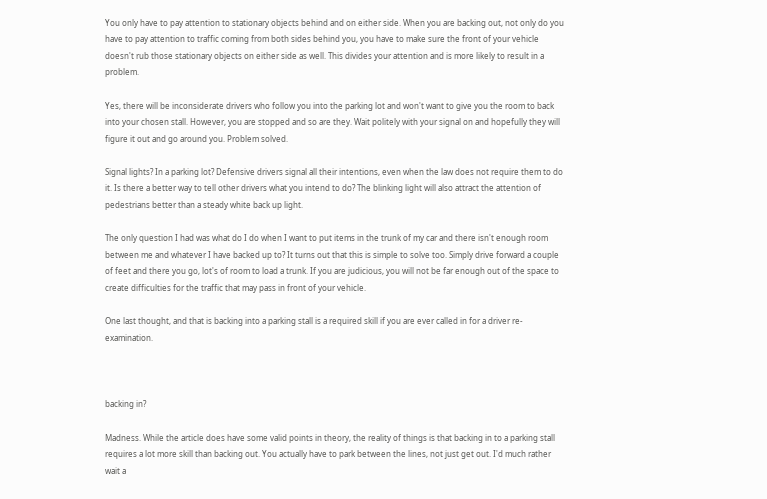You only have to pay attention to stationary objects behind and on either side. When you are backing out, not only do you have to pay attention to traffic coming from both sides behind you, you have to make sure the front of your vehicle doesn't rub those stationary objects on either side as well. This divides your attention and is more likely to result in a problem.

Yes, there will be inconsiderate drivers who follow you into the parking lot and won't want to give you the room to back into your chosen stall. However, you are stopped and so are they. Wait politely with your signal on and hopefully they will figure it out and go around you. Problem solved.

Signal lights? In a parking lot? Defensive drivers signal all their intentions, even when the law does not require them to do it. Is there a better way to tell other drivers what you intend to do? The blinking light will also attract the attention of pedestrians better than a steady white back up light.

The only question I had was what do I do when I want to put items in the trunk of my car and there isn't enough room between me and whatever I have backed up to? It turns out that this is simple to solve too. Simply drive forward a couple of feet and there you go, lot's of room to load a trunk. If you are judicious, you will not be far enough out of the space to create difficulties for the traffic that may pass in front of your vehicle.

One last thought, and that is backing into a parking stall is a required skill if you are ever called in for a driver re-examination.



backing in?

Madness. While the article does have some valid points in theory, the reality of things is that backing in to a parking stall requires a lot more skill than backing out. You actually have to park between the lines, not just get out. I'd much rather wait a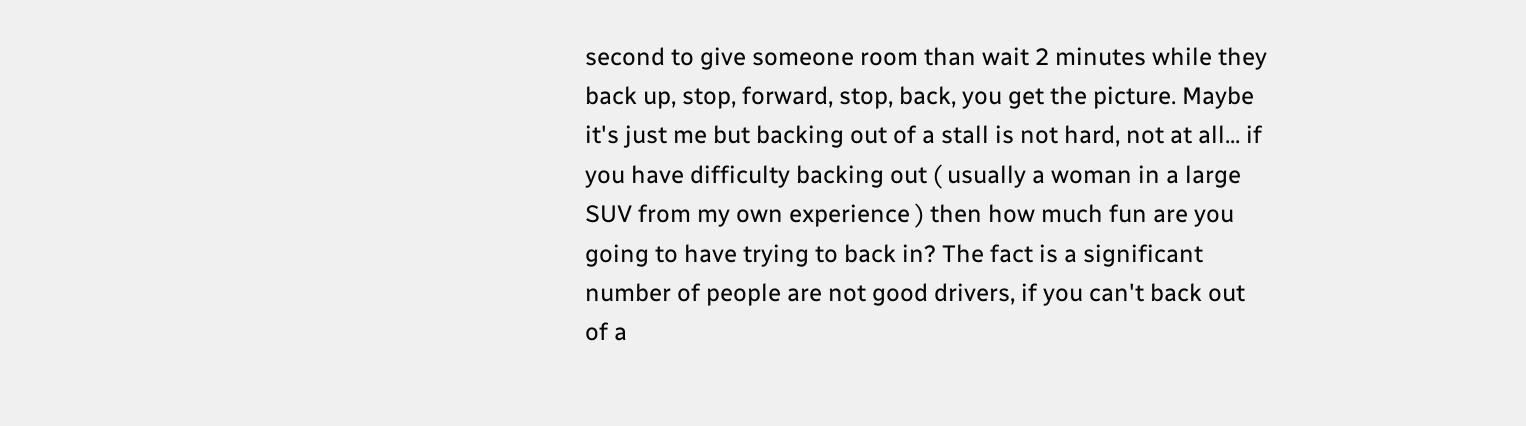second to give someone room than wait 2 minutes while they back up, stop, forward, stop, back, you get the picture. Maybe it's just me but backing out of a stall is not hard, not at all... if you have difficulty backing out ( usually a woman in a large SUV from my own experience ) then how much fun are you going to have trying to back in? The fact is a significant number of people are not good drivers, if you can't back out of a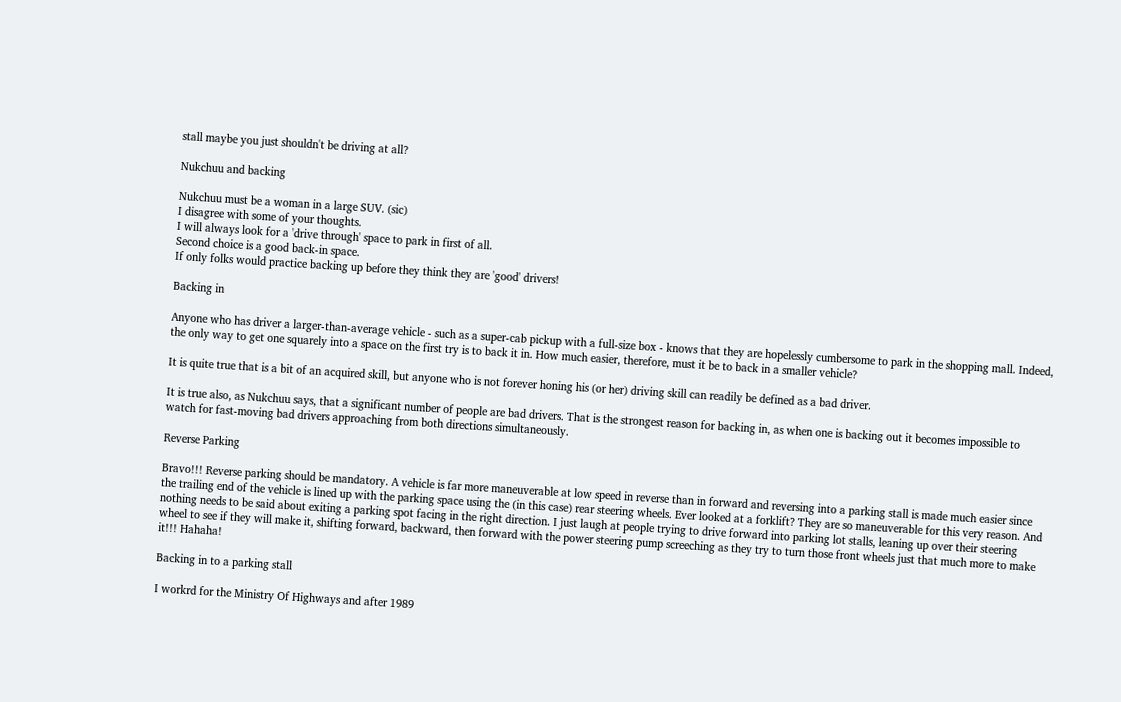stall maybe you just shouldn't be driving at all?

Nukchuu and backing

Nukchuu must be a woman in a large SUV. (sic)
I disagree with some of your thoughts.
I will always look for a 'drive through' space to park in first of all.
Second choice is a good back-in space.
If only folks would practice backing up before they think they are 'good' drivers!

Backing in

Anyone who has driver a larger-than-average vehicle - such as a super-cab pickup with a full-size box - knows that they are hopelessly cumbersome to park in the shopping mall. Indeed, the only way to get one squarely into a space on the first try is to back it in. How much easier, therefore, must it be to back in a smaller vehicle?

It is quite true that is a bit of an acquired skill, but anyone who is not forever honing his (or her) driving skill can readily be defined as a bad driver.

It is true also, as Nukchuu says, that a significant number of people are bad drivers. That is the strongest reason for backing in, as when one is backing out it becomes impossible to watch for fast-moving bad drivers approaching from both directions simultaneously.

Reverse Parking

Bravo!!! Reverse parking should be mandatory. A vehicle is far more maneuverable at low speed in reverse than in forward and reversing into a parking stall is made much easier since the trailing end of the vehicle is lined up with the parking space using the (in this case) rear steering wheels. Ever looked at a forklift? They are so maneuverable for this very reason. And nothing needs to be said about exiting a parking spot facing in the right direction. I just laugh at people trying to drive forward into parking lot stalls, leaning up over their steering wheel to see if they will make it, shifting forward, backward, then forward with the power steering pump screeching as they try to turn those front wheels just that much more to make it!!! Hahaha!

Backing in to a parking stall

I workrd for the Ministry Of Highways and after 1989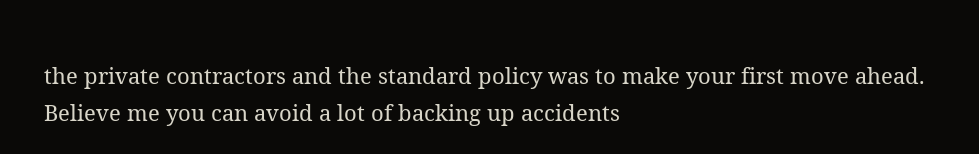the private contractors and the standard policy was to make your first move ahead. Believe me you can avoid a lot of backing up accidents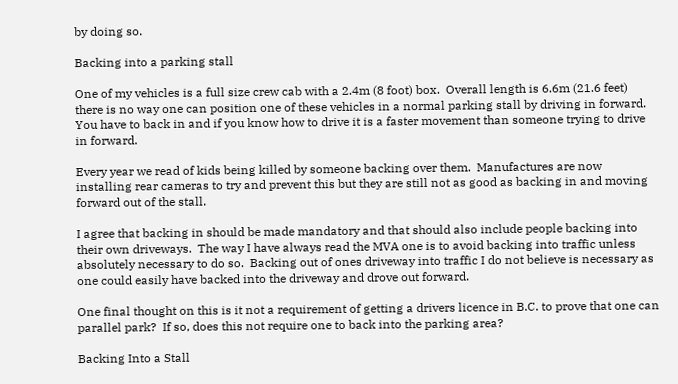by doing so.

Backing into a parking stall

One of my vehicles is a full size crew cab with a 2.4m (8 foot) box.  Overall length is 6.6m (21.6 feet) there is no way one can position one of these vehicles in a normal parking stall by driving in forward.  You have to back in and if you know how to drive it is a faster movement than someone trying to drive in forward.

Every year we read of kids being killed by someone backing over them.  Manufactures are now installing rear cameras to try and prevent this but they are still not as good as backing in and moving forward out of the stall.

I agree that backing in should be made mandatory and that should also include people backing into their own driveways.  The way I have always read the MVA one is to avoid backing into traffic unless absolutely necessary to do so.  Backing out of ones driveway into traffic I do not believe is necessary as one could easily have backed into the driveway and drove out forward.

One final thought on this is it not a requirement of getting a drivers licence in B.C. to prove that one can parallel park?  If so, does this not require one to back into the parking area?

Backing Into a Stall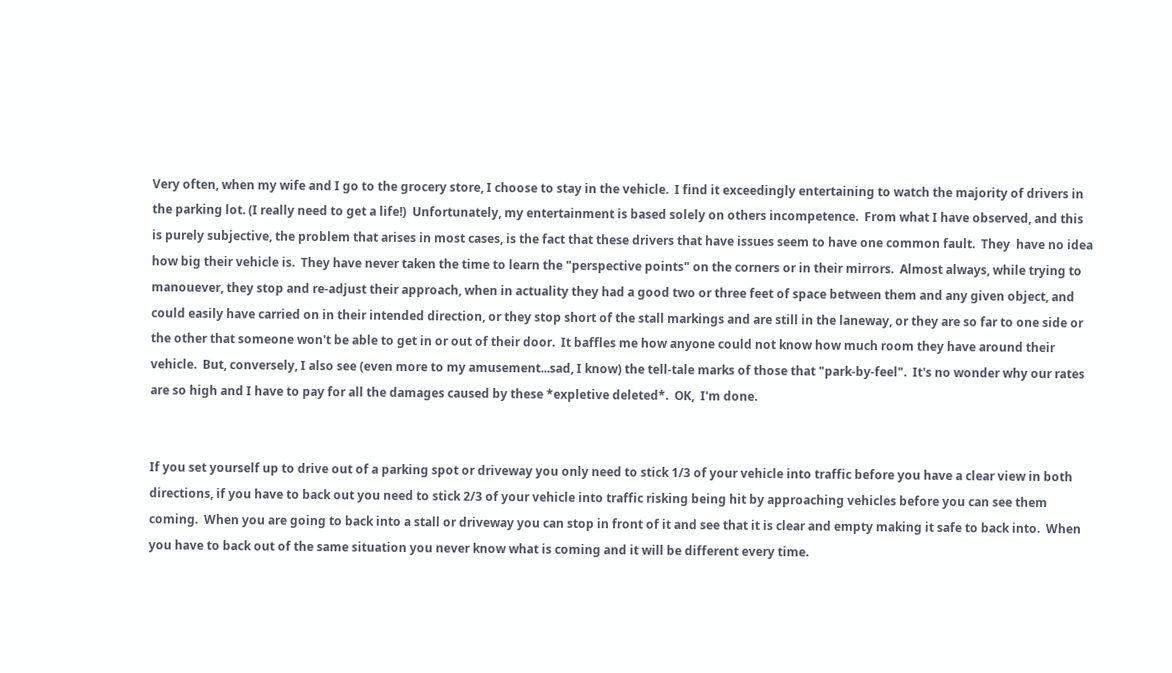Very often, when my wife and I go to the grocery store, I choose to stay in the vehicle.  I find it exceedingly entertaining to watch the majority of drivers in the parking lot. (I really need to get a life!)  Unfortunately, my entertainment is based solely on others incompetence.  From what I have observed, and this is purely subjective, the problem that arises in most cases, is the fact that these drivers that have issues seem to have one common fault.  They  have no idea how big their vehicle is.  They have never taken the time to learn the "perspective points" on the corners or in their mirrors.  Almost always, while trying to manouever, they stop and re-adjust their approach, when in actuality they had a good two or three feet of space between them and any given object, and could easily have carried on in their intended direction, or they stop short of the stall markings and are still in the laneway, or they are so far to one side or the other that someone won't be able to get in or out of their door.  It baffles me how anyone could not know how much room they have around their vehicle.  But, conversely, I also see (even more to my amusement...sad, I know) the tell-tale marks of those that "park-by-feel".  It's no wonder why our rates are so high and I have to pay for all the damages caused by these *expletive deleted*.  OK,  I'm done.


If you set yourself up to drive out of a parking spot or driveway you only need to stick 1/3 of your vehicle into traffic before you have a clear view in both directions, if you have to back out you need to stick 2/3 of your vehicle into traffic risking being hit by approaching vehicles before you can see them coming.  When you are going to back into a stall or driveway you can stop in front of it and see that it is clear and empty making it safe to back into.  When you have to back out of the same situation you never know what is coming and it will be different every time.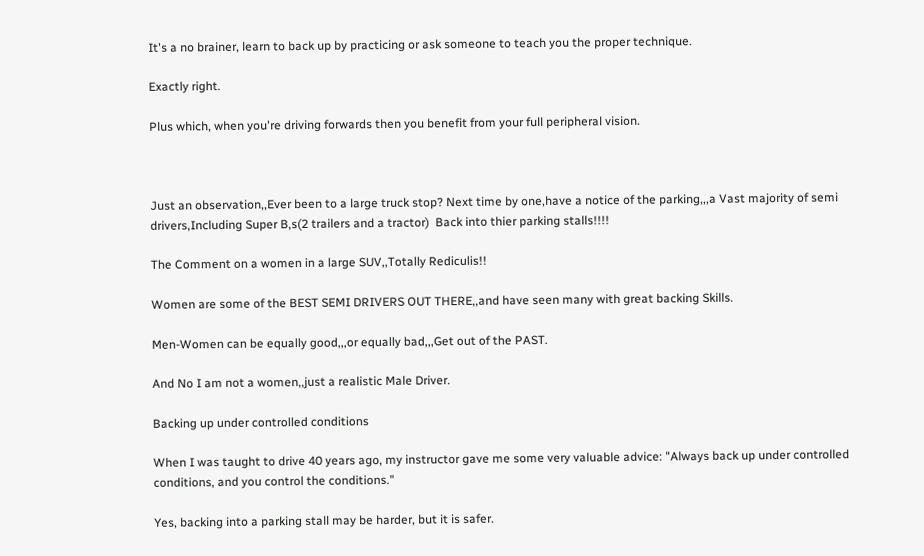It's a no brainer, learn to back up by practicing or ask someone to teach you the proper technique.

Exactly right.

Plus which, when you're driving forwards then you benefit from your full peripheral vision.



Just an observation,,Ever been to a large truck stop? Next time by one,have a notice of the parking,,,a Vast majority of semi drivers,Including Super B,s(2 trailers and a tractor)  Back into thier parking stalls!!!!

The Comment on a women in a large SUV,,Totally Rediculis!!

Women are some of the BEST SEMI DRIVERS OUT THERE,,and have seen many with great backing Skills.

Men-Women can be equally good,,,or equally bad,,,Get out of the PAST.

And No I am not a women,,just a realistic Male Driver.

Backing up under controlled conditions

When I was taught to drive 40 years ago, my instructor gave me some very valuable advice: "Always back up under controlled conditions, and you control the conditions."

Yes, backing into a parking stall may be harder, but it is safer.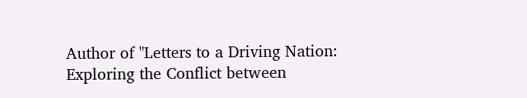Author of "Letters to a Driving Nation: Exploring the Conflict between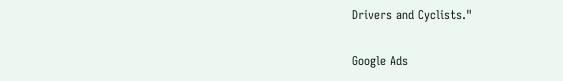Drivers and Cyclists."

Google Ads